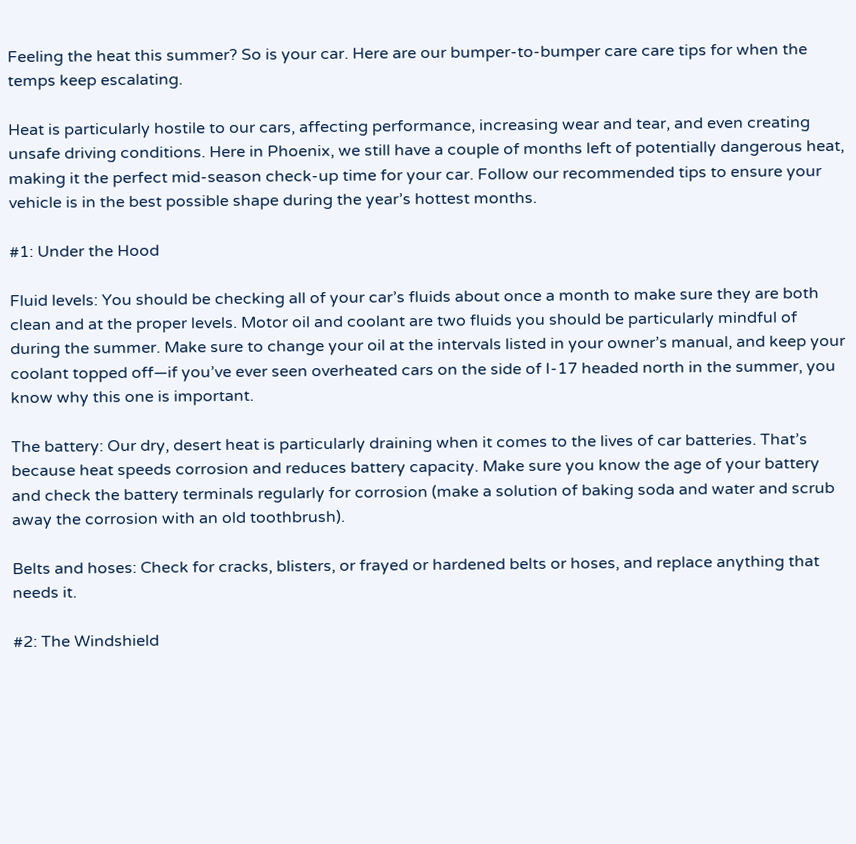Feeling the heat this summer? So is your car. Here are our bumper-to-bumper care care tips for when the temps keep escalating.

Heat is particularly hostile to our cars, affecting performance, increasing wear and tear, and even creating unsafe driving conditions. Here in Phoenix, we still have a couple of months left of potentially dangerous heat, making it the perfect mid-season check-up time for your car. Follow our recommended tips to ensure your vehicle is in the best possible shape during the year’s hottest months.

#1: Under the Hood

Fluid levels: You should be checking all of your car’s fluids about once a month to make sure they are both clean and at the proper levels. Motor oil and coolant are two fluids you should be particularly mindful of during the summer. Make sure to change your oil at the intervals listed in your owner’s manual, and keep your coolant topped off—if you’ve ever seen overheated cars on the side of I-17 headed north in the summer, you know why this one is important.

The battery: Our dry, desert heat is particularly draining when it comes to the lives of car batteries. That’s because heat speeds corrosion and reduces battery capacity. Make sure you know the age of your battery and check the battery terminals regularly for corrosion (make a solution of baking soda and water and scrub away the corrosion with an old toothbrush).

Belts and hoses: Check for cracks, blisters, or frayed or hardened belts or hoses, and replace anything that needs it.

#2: The Windshield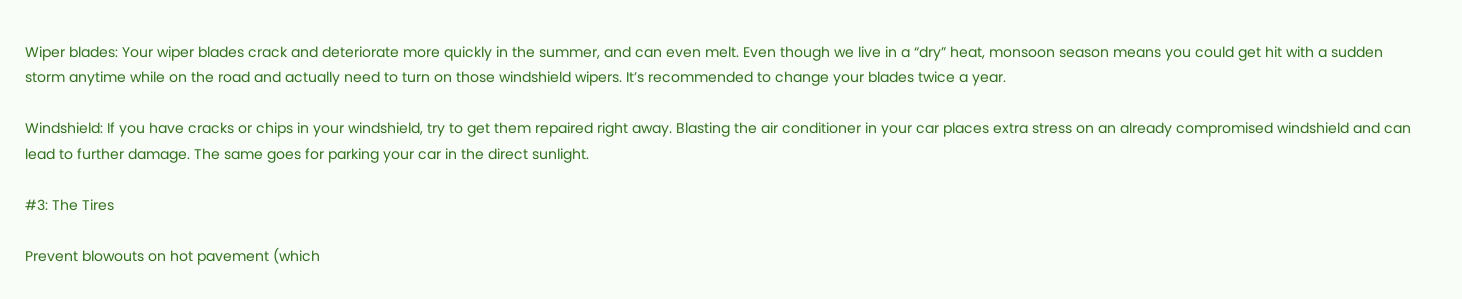Wiper blades: Your wiper blades crack and deteriorate more quickly in the summer, and can even melt. Even though we live in a “dry” heat, monsoon season means you could get hit with a sudden storm anytime while on the road and actually need to turn on those windshield wipers. It’s recommended to change your blades twice a year.

Windshield: If you have cracks or chips in your windshield, try to get them repaired right away. Blasting the air conditioner in your car places extra stress on an already compromised windshield and can lead to further damage. The same goes for parking your car in the direct sunlight.

#3: The Tires

Prevent blowouts on hot pavement (which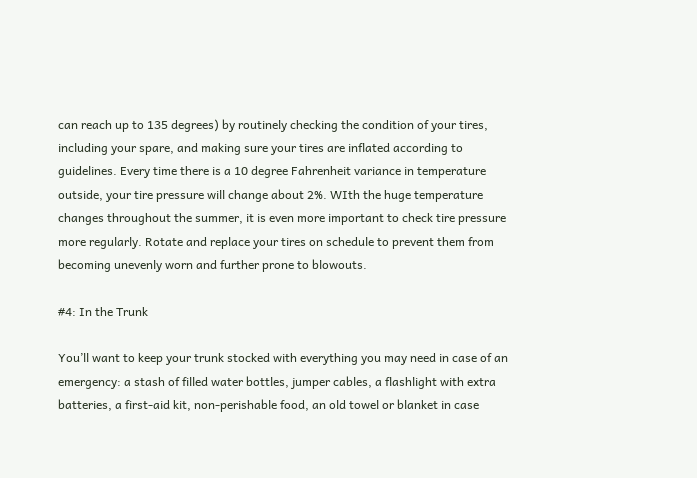can reach up to 135 degrees) by routinely checking the condition of your tires, including your spare, and making sure your tires are inflated according to guidelines. Every time there is a 10 degree Fahrenheit variance in temperature outside, your tire pressure will change about 2%. WIth the huge temperature changes throughout the summer, it is even more important to check tire pressure more regularly. Rotate and replace your tires on schedule to prevent them from becoming unevenly worn and further prone to blowouts.

#4: In the Trunk

You’ll want to keep your trunk stocked with everything you may need in case of an emergency: a stash of filled water bottles, jumper cables, a flashlight with extra batteries, a first-aid kit, non-perishable food, an old towel or blanket in case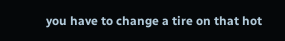you have to change a tire on that hot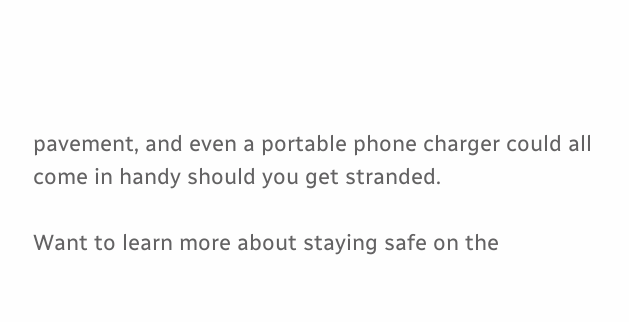pavement, and even a portable phone charger could all come in handy should you get stranded.

Want to learn more about staying safe on the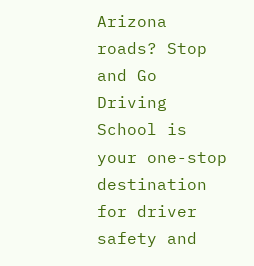Arizona roads? Stop and Go Driving School is your one-stop destination for driver safety and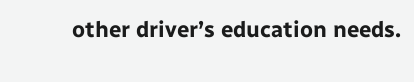other driver’s education needs.